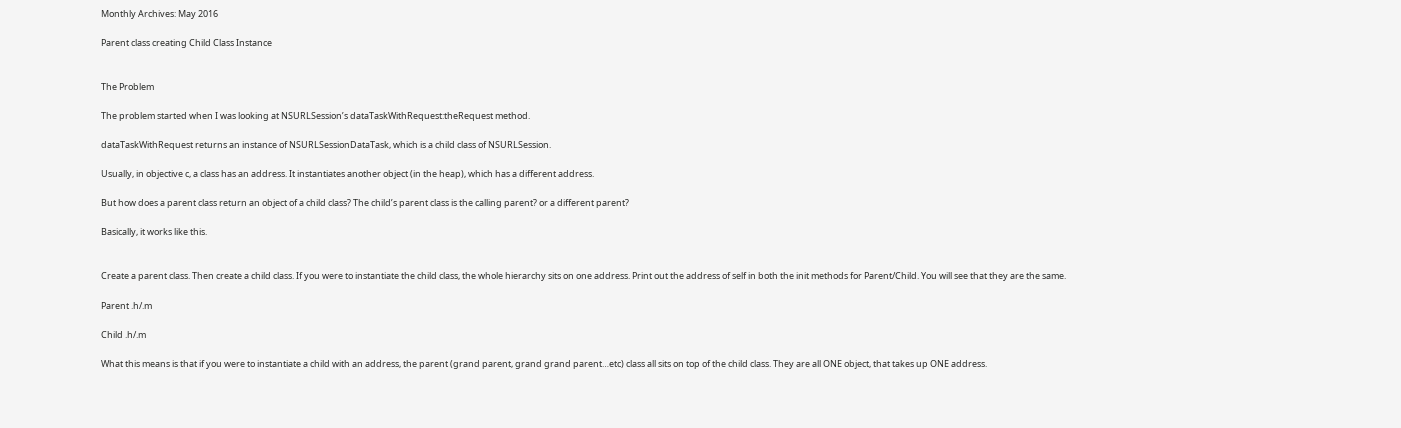Monthly Archives: May 2016

Parent class creating Child Class Instance


The Problem

The problem started when I was looking at NSURLSession’s dataTaskWithRequest:theRequest method.

dataTaskWithRequest returns an instance of NSURLSessionDataTask, which is a child class of NSURLSession.

Usually, in objective c, a class has an address. It instantiates another object (in the heap), which has a different address.

But how does a parent class return an object of a child class? The child’s parent class is the calling parent? or a different parent?

Basically, it works like this.


Create a parent class. Then create a child class. If you were to instantiate the child class, the whole hierarchy sits on one address. Print out the address of self in both the init methods for Parent/Child. You will see that they are the same.

Parent .h/.m

Child .h/.m

What this means is that if you were to instantiate a child with an address, the parent (grand parent, grand grand parent…etc) class all sits on top of the child class. They are all ONE object, that takes up ONE address.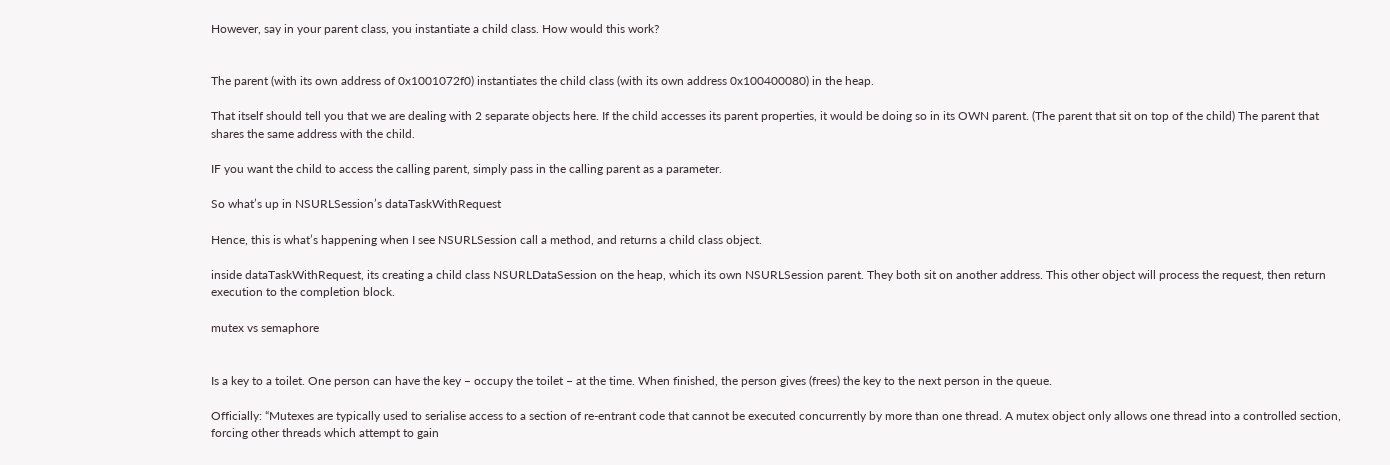However, say in your parent class, you instantiate a child class. How would this work?


The parent (with its own address of 0x1001072f0) instantiates the child class (with its own address 0x100400080) in the heap.

That itself should tell you that we are dealing with 2 separate objects here. If the child accesses its parent properties, it would be doing so in its OWN parent. (The parent that sit on top of the child) The parent that shares the same address with the child.

IF you want the child to access the calling parent, simply pass in the calling parent as a parameter.

So what’s up in NSURLSession’s dataTaskWithRequest

Hence, this is what’s happening when I see NSURLSession call a method, and returns a child class object.

inside dataTaskWithRequest, its creating a child class NSURLDataSession on the heap, which its own NSURLSession parent. They both sit on another address. This other object will process the request, then return execution to the completion block.

mutex vs semaphore


Is a key to a toilet. One person can have the key – occupy the toilet – at the time. When finished, the person gives (frees) the key to the next person in the queue.

Officially: “Mutexes are typically used to serialise access to a section of re-entrant code that cannot be executed concurrently by more than one thread. A mutex object only allows one thread into a controlled section, forcing other threads which attempt to gain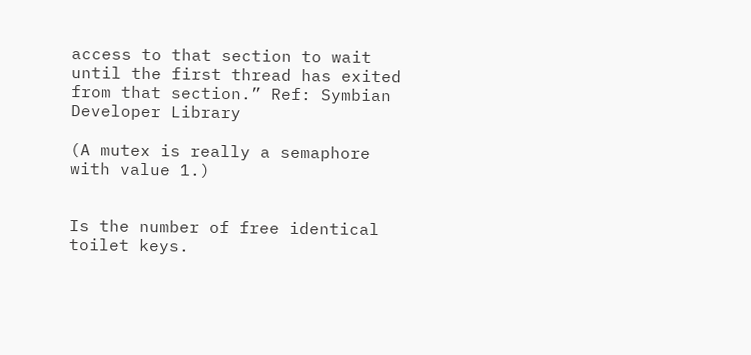access to that section to wait until the first thread has exited from that section.” Ref: Symbian Developer Library

(A mutex is really a semaphore with value 1.)


Is the number of free identical toilet keys.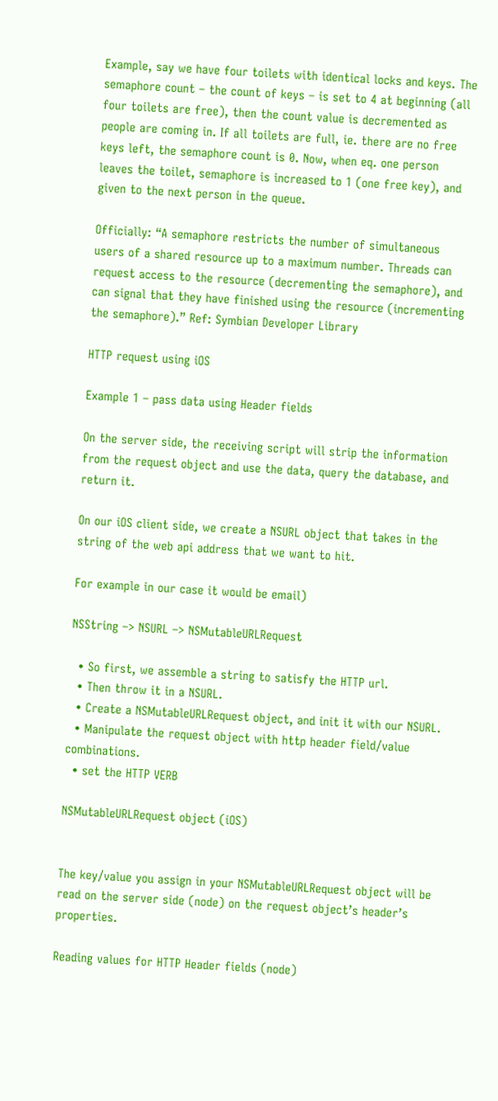Example, say we have four toilets with identical locks and keys. The semaphore count – the count of keys – is set to 4 at beginning (all four toilets are free), then the count value is decremented as people are coming in. If all toilets are full, ie. there are no free keys left, the semaphore count is 0. Now, when eq. one person leaves the toilet, semaphore is increased to 1 (one free key), and given to the next person in the queue.

Officially: “A semaphore restricts the number of simultaneous users of a shared resource up to a maximum number. Threads can request access to the resource (decrementing the semaphore), and can signal that they have finished using the resource (incrementing the semaphore).” Ref: Symbian Developer Library

HTTP request using iOS

Example 1 – pass data using Header fields

On the server side, the receiving script will strip the information from the request object and use the data, query the database, and return it.

On our iOS client side, we create a NSURL object that takes in the string of the web api address that we want to hit.

For example in our case it would be email)

NSString –> NSURL –> NSMutableURLRequest

  • So first, we assemble a string to satisfy the HTTP url.
  • Then throw it in a NSURL.
  • Create a NSMutableURLRequest object, and init it with our NSURL.
  • Manipulate the request object with http header field/value combinations.
  • set the HTTP VERB

NSMutableURLRequest object (iOS)


The key/value you assign in your NSMutableURLRequest object will be read on the server side (node) on the request object’s header’s properties.

Reading values for HTTP Header fields (node)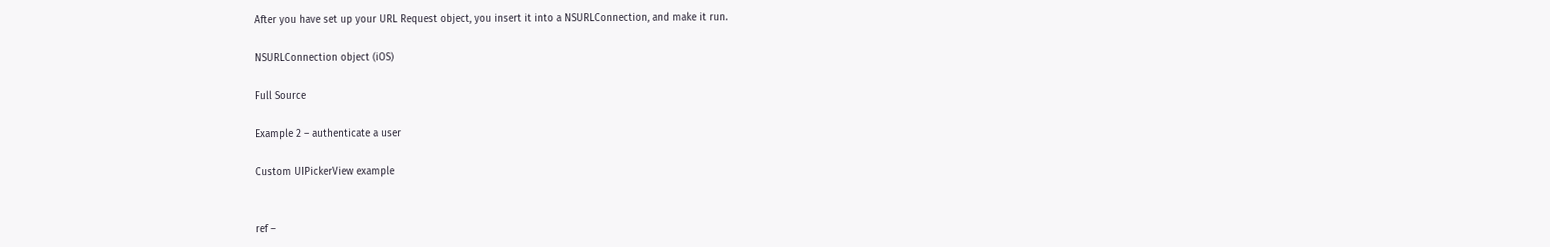After you have set up your URL Request object, you insert it into a NSURLConnection, and make it run.

NSURLConnection object (iOS)

Full Source

Example 2 – authenticate a user

Custom UIPickerView example


ref –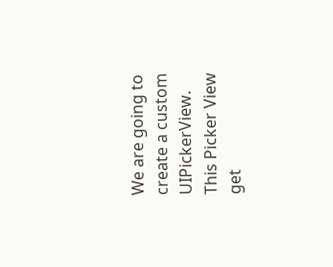We are going to create a custom UIPickerView. This Picker View get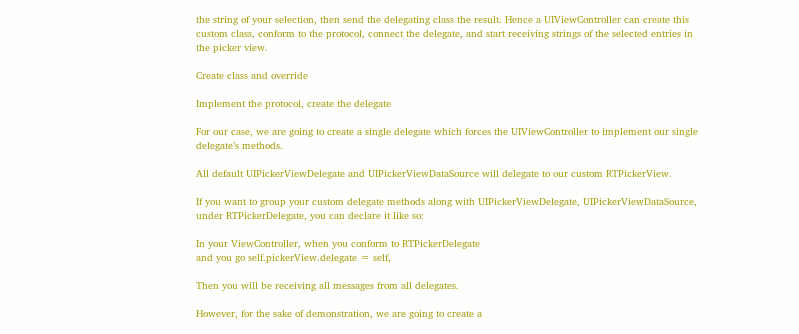the string of your selection, then send the delegating class the result. Hence a UIViewController can create this custom class, conform to the protocol, connect the delegate, and start receiving strings of the selected entries in the picker view.

Create class and override

Implement the protocol, create the delegate

For our case, we are going to create a single delegate which forces the UIViewController to implement our single delegate’s methods.

All default UIPickerViewDelegate and UIPickerViewDataSource will delegate to our custom RTPickerView.

If you want to group your custom delegate methods along with UIPickerViewDelegate, UIPickerViewDataSource, under RTPickerDelegate, you can declare it like so:

In your ViewController, when you conform to RTPickerDelegate
and you go self.pickerView.delegate = self,

Then you will be receiving all messages from all delegates.

However, for the sake of demonstration, we are going to create a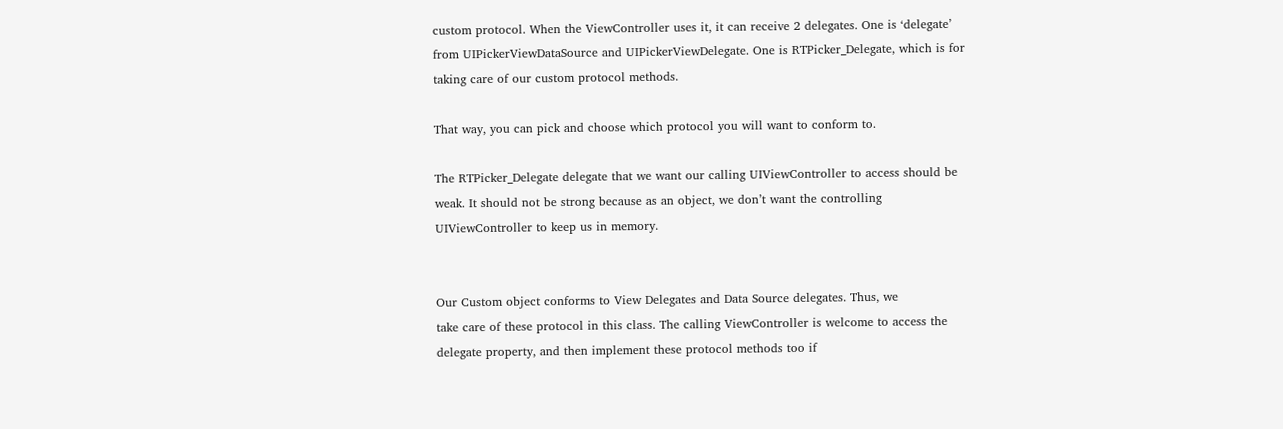custom protocol. When the ViewController uses it, it can receive 2 delegates. One is ‘delegate’ from UIPickerViewDataSource and UIPickerViewDelegate. One is RTPicker_Delegate, which is for taking care of our custom protocol methods.

That way, you can pick and choose which protocol you will want to conform to.

The RTPicker_Delegate delegate that we want our calling UIViewController to access should be weak. It should not be strong because as an object, we don’t want the controlling UIViewController to keep us in memory.


Our Custom object conforms to View Delegates and Data Source delegates. Thus, we
take care of these protocol in this class. The calling ViewController is welcome to access the delegate property, and then implement these protocol methods too if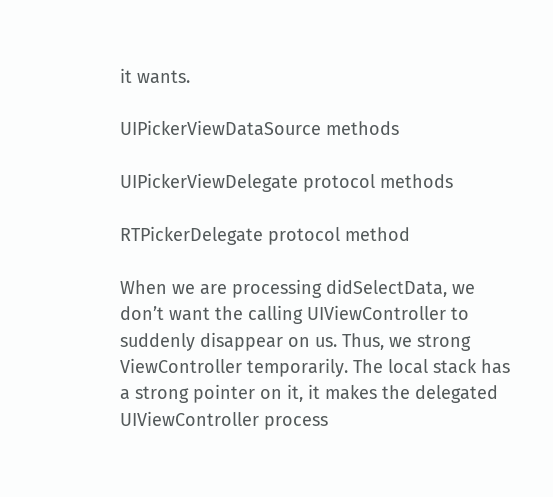it wants.

UIPickerViewDataSource methods

UIPickerViewDelegate protocol methods

RTPickerDelegate protocol method

When we are processing didSelectData, we don’t want the calling UIViewController to suddenly disappear on us. Thus, we strong ViewController temporarily. The local stack has a strong pointer on it, it makes the delegated UIViewController process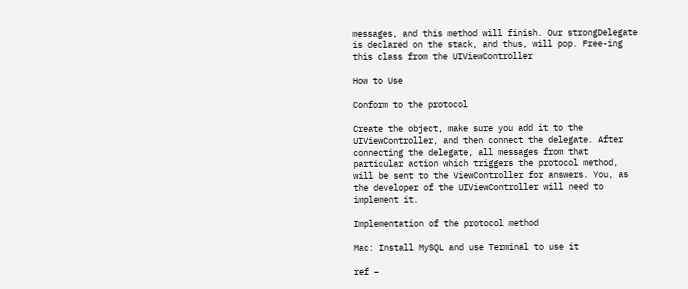messages, and this method will finish. Our strongDelegate is declared on the stack, and thus, will pop. Free-ing this class from the UIViewController

How to Use

Conform to the protocol

Create the object, make sure you add it to the UIViewController, and then connect the delegate. After connecting the delegate, all messages from that particular action which triggers the protocol method, will be sent to the ViewController for answers. You, as the developer of the UIViewController will need to implement it.

Implementation of the protocol method

Mac: Install MySQL and use Terminal to use it

ref –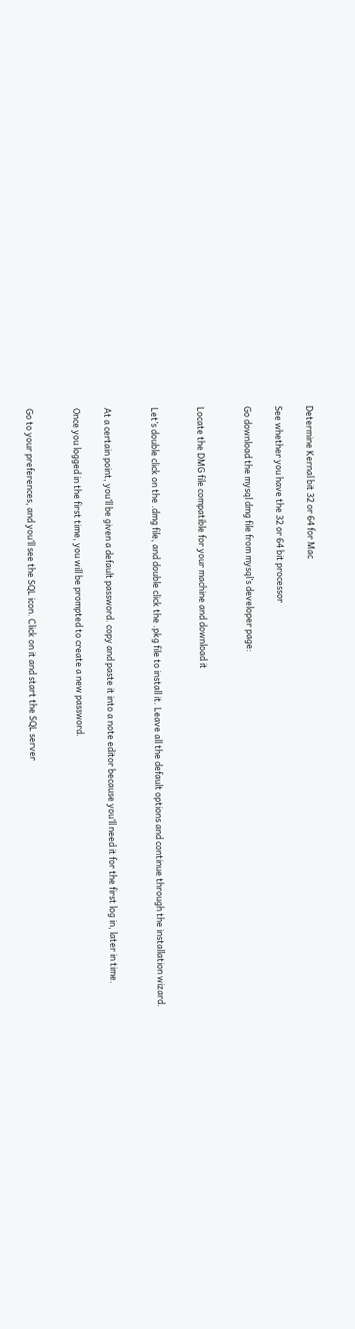Determine Kernal bit 32 or 64 for Mac

See whether you have the 32 or 64 bit processor

Go download the mysql dmg file from mysql’s developer page:


Locate the DMG file compatible for your machine and download it


Let’s double click on the .dmg file, and double click the .pkg file to install it. Leave all the default options and continue through the installation wizard.


At a certain point, you’ll be given a default password. copy and paste it into a note editor because you’ll need it for the first log in, later in time.

Once you logged in the first time, you will be prompted to create a new password.


Go to your preferences, and you’ll see the SQL icon. Click on it and start the SQL server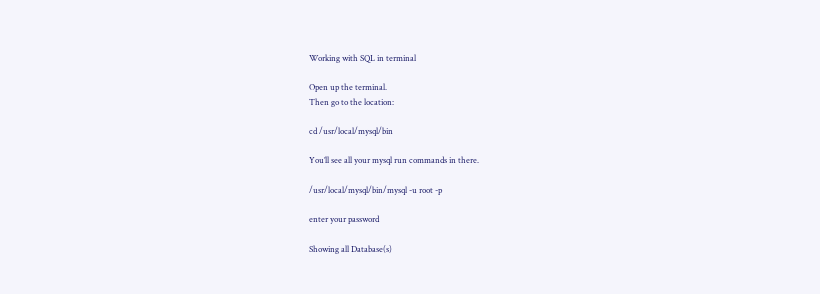Working with SQL in terminal

Open up the terminal.
Then go to the location:

cd /usr/local/mysql/bin

You’ll see all your mysql run commands in there.

/usr/local/mysql/bin/mysql -u root -p

enter your password

Showing all Database(s)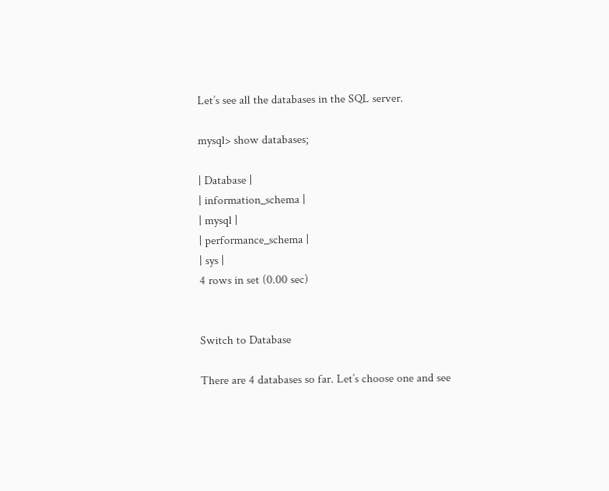Let’s see all the databases in the SQL server.

mysql> show databases;

| Database |
| information_schema |
| mysql |
| performance_schema |
| sys |
4 rows in set (0.00 sec)


Switch to Database

There are 4 databases so far. Let’s choose one and see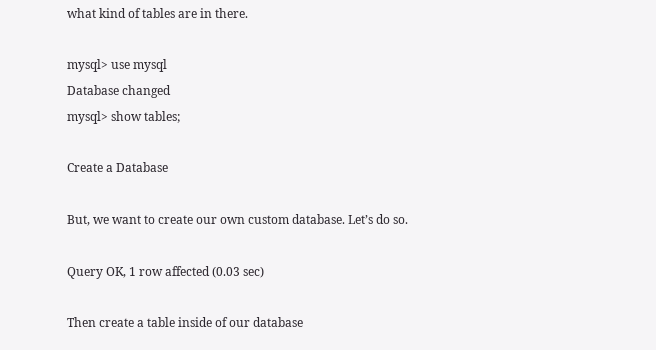what kind of tables are in there.

mysql> use mysql
Database changed
mysql> show tables;

Create a Database

But, we want to create our own custom database. Let’s do so.

Query OK, 1 row affected (0.03 sec)

Then create a table inside of our database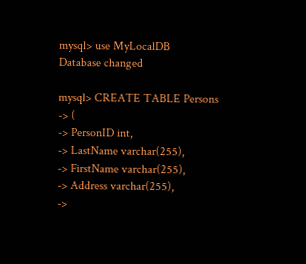mysql> use MyLocalDB
Database changed

mysql> CREATE TABLE Persons
-> (
-> PersonID int,
-> LastName varchar(255),
-> FirstName varchar(255),
-> Address varchar(255),
->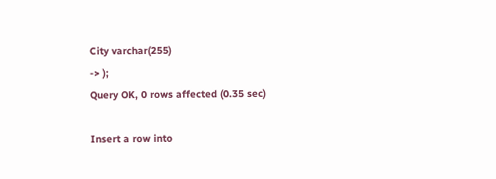City varchar(255)
-> );
Query OK, 0 rows affected (0.35 sec)

Insert a row into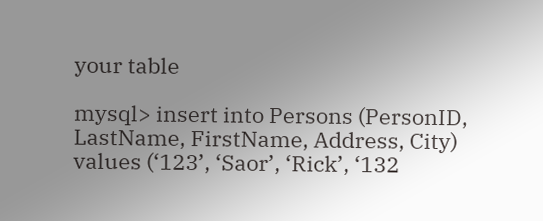your table

mysql> insert into Persons (PersonID, LastName, FirstName, Address, City) values (‘123’, ‘Saor’, ‘Rick’, ‘132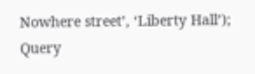Nowhere street’, ‘Liberty Hall’);
Query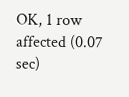OK, 1 row affected (0.07 sec)